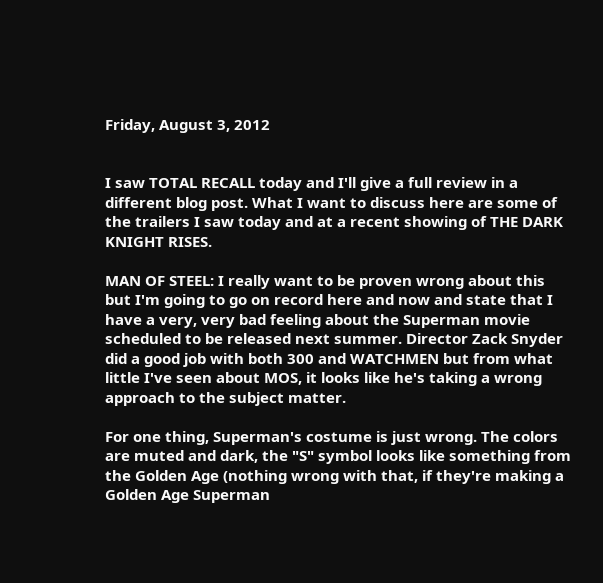Friday, August 3, 2012


I saw TOTAL RECALL today and I'll give a full review in a different blog post. What I want to discuss here are some of the trailers I saw today and at a recent showing of THE DARK KNIGHT RISES.

MAN OF STEEL: I really want to be proven wrong about this but I'm going to go on record here and now and state that I have a very, very bad feeling about the Superman movie scheduled to be released next summer. Director Zack Snyder did a good job with both 300 and WATCHMEN but from what little I've seen about MOS, it looks like he's taking a wrong approach to the subject matter.

For one thing, Superman's costume is just wrong. The colors are muted and dark, the "S" symbol looks like something from the Golden Age (nothing wrong with that, if they're making a Golden Age Superman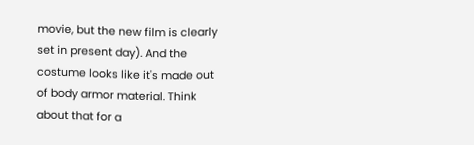movie, but the new film is clearly set in present day). And the costume looks like it's made out of body armor material. Think about that for a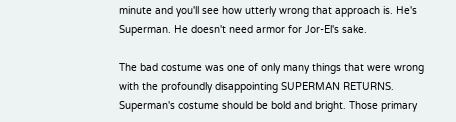minute and you'll see how utterly wrong that approach is. He's Superman. He doesn't need armor for Jor-El's sake.

The bad costume was one of only many things that were wrong with the profoundly disappointing SUPERMAN RETURNS. Superman's costume should be bold and bright. Those primary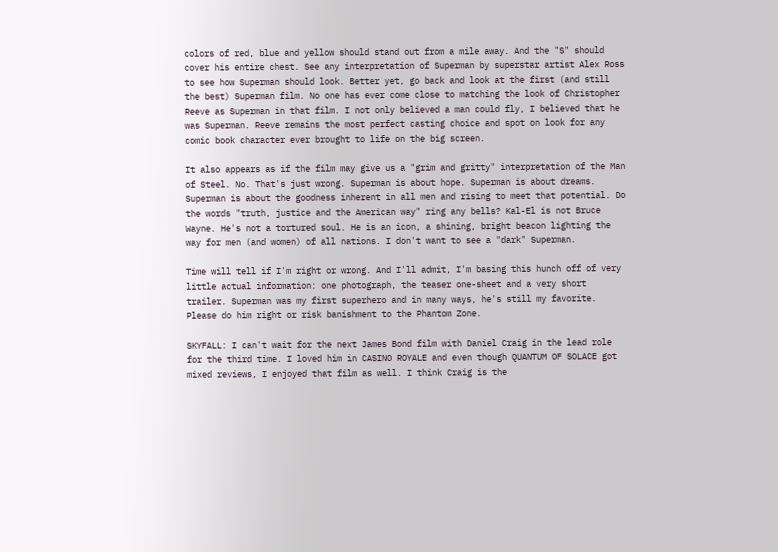colors of red, blue and yellow should stand out from a mile away. And the "S" should cover his entire chest. See any interpretation of Superman by superstar artist Alex Ross to see how Superman should look. Better yet, go back and look at the first (and still the best) Superman film. No one has ever come close to matching the look of Christopher Reeve as Superman in that film. I not only believed a man could fly, I believed that he was Superman. Reeve remains the most perfect casting choice and spot on look for any comic book character ever brought to life on the big screen.

It also appears as if the film may give us a "grim and gritty" interpretation of the Man of Steel. No. That's just wrong. Superman is about hope. Superman is about dreams. Superman is about the goodness inherent in all men and rising to meet that potential. Do the words "truth, justice and the American way" ring any bells? Kal-El is not Bruce Wayne. He's not a tortured soul. He is an icon, a shining, bright beacon lighting the way for men (and women) of all nations. I don't want to see a "dark" Superman.

Time will tell if I'm right or wrong. And I'll admit, I'm basing this hunch off of very little actual information: one photograph, the teaser one-sheet and a very short trailer. Superman was my first superhero and in many ways, he's still my favorite. Please do him right or risk banishment to the Phantom Zone.

SKYFALL: I can't wait for the next James Bond film with Daniel Craig in the lead role for the third time. I loved him in CASINO ROYALE and even though QUANTUM OF SOLACE got mixed reviews, I enjoyed that film as well. I think Craig is the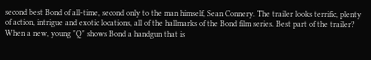second best Bond of all-time, second only to the man himself, Sean Connery. The trailer looks terrific, plenty of action, intrigue and exotic locations, all of the hallmarks of the Bond film series. Best part of the trailer? When a new, young "Q" shows Bond a handgun that is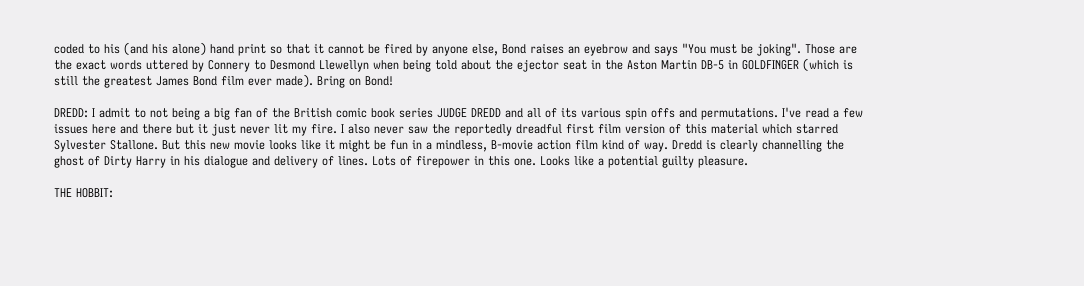coded to his (and his alone) hand print so that it cannot be fired by anyone else, Bond raises an eyebrow and says "You must be joking". Those are the exact words uttered by Connery to Desmond Llewellyn when being told about the ejector seat in the Aston Martin DB-5 in GOLDFINGER (which is still the greatest James Bond film ever made). Bring on Bond!

DREDD: I admit to not being a big fan of the British comic book series JUDGE DREDD and all of its various spin offs and permutations. I've read a few issues here and there but it just never lit my fire. I also never saw the reportedly dreadful first film version of this material which starred Sylvester Stallone. But this new movie looks like it might be fun in a mindless, B-movie action film kind of way. Dredd is clearly channelling the ghost of Dirty Harry in his dialogue and delivery of lines. Lots of firepower in this one. Looks like a potential guilty pleasure.

THE HOBBIT: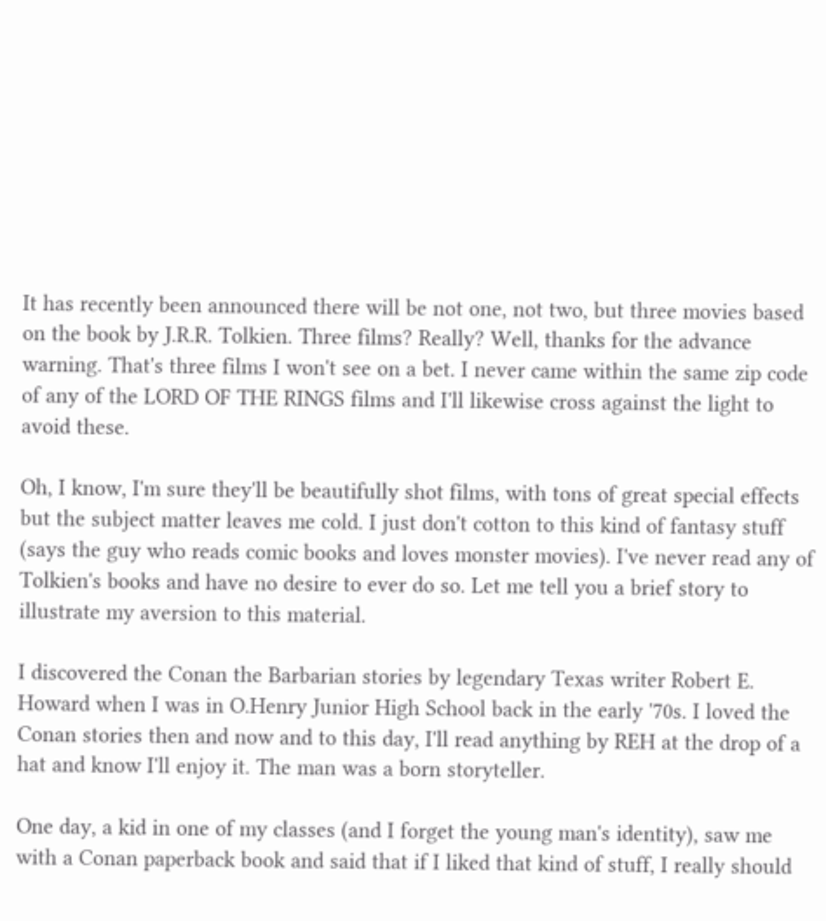It has recently been announced there will be not one, not two, but three movies based on the book by J.R.R. Tolkien. Three films? Really? Well, thanks for the advance warning. That's three films I won't see on a bet. I never came within the same zip code of any of the LORD OF THE RINGS films and I'll likewise cross against the light to avoid these.

Oh, I know, I'm sure they'll be beautifully shot films, with tons of great special effects but the subject matter leaves me cold. I just don't cotton to this kind of fantasy stuff (says the guy who reads comic books and loves monster movies). I've never read any of Tolkien's books and have no desire to ever do so. Let me tell you a brief story to illustrate my aversion to this material.

I discovered the Conan the Barbarian stories by legendary Texas writer Robert E. Howard when I was in O.Henry Junior High School back in the early '70s. I loved the Conan stories then and now and to this day, I'll read anything by REH at the drop of a hat and know I'll enjoy it. The man was a born storyteller.

One day, a kid in one of my classes (and I forget the young man's identity), saw me with a Conan paperback book and said that if I liked that kind of stuff, I really should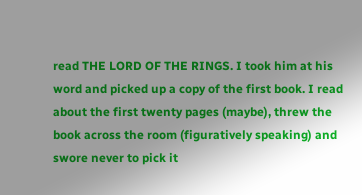read THE LORD OF THE RINGS. I took him at his word and picked up a copy of the first book. I read about the first twenty pages (maybe), threw the book across the room (figuratively speaking) and swore never to pick it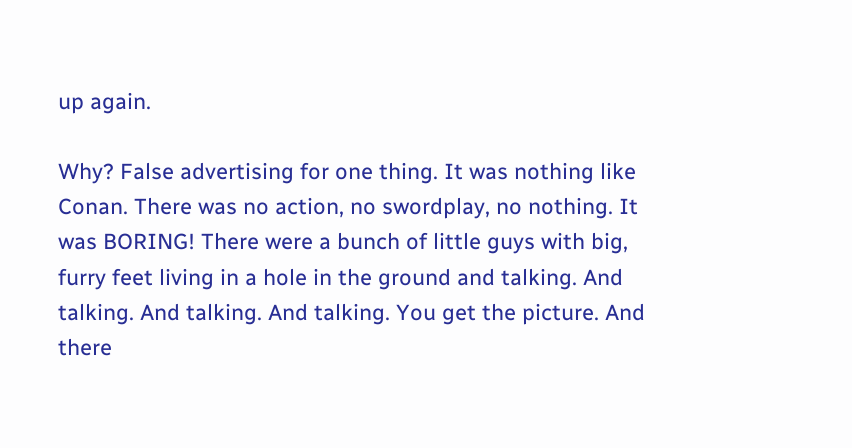up again.

Why? False advertising for one thing. It was nothing like Conan. There was no action, no swordplay, no nothing. It was BORING! There were a bunch of little guys with big, furry feet living in a hole in the ground and talking. And talking. And talking. And talking. You get the picture. And there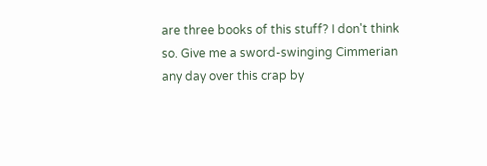are three books of this stuff? I don't think so. Give me a sword-swinging Cimmerian any day over this crap by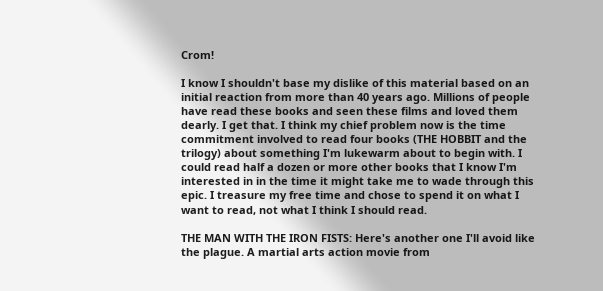Crom!

I know I shouldn't base my dislike of this material based on an initial reaction from more than 40 years ago. Millions of people have read these books and seen these films and loved them dearly. I get that. I think my chief problem now is the time commitment involved to read four books (THE HOBBIT and the trilogy) about something I'm lukewarm about to begin with. I could read half a dozen or more other books that I know I'm interested in in the time it might take me to wade through this epic. I treasure my free time and chose to spend it on what I want to read, not what I think I should read.

THE MAN WITH THE IRON FISTS: Here's another one I'll avoid like the plague. A martial arts action movie from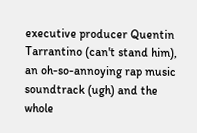executive producer Quentin Tarrantino (can't stand him), an oh-so-annoying rap music soundtrack (ugh) and the whole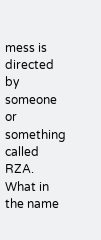mess is directed by someone or something called RZA. What in the name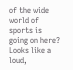of the wide world of sports is going on here? Looks like a loud,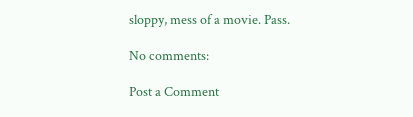sloppy, mess of a movie. Pass.

No comments:

Post a Comment